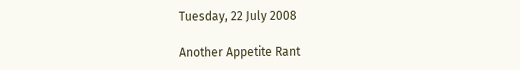Tuesday, 22 July 2008

Another Appetite Rant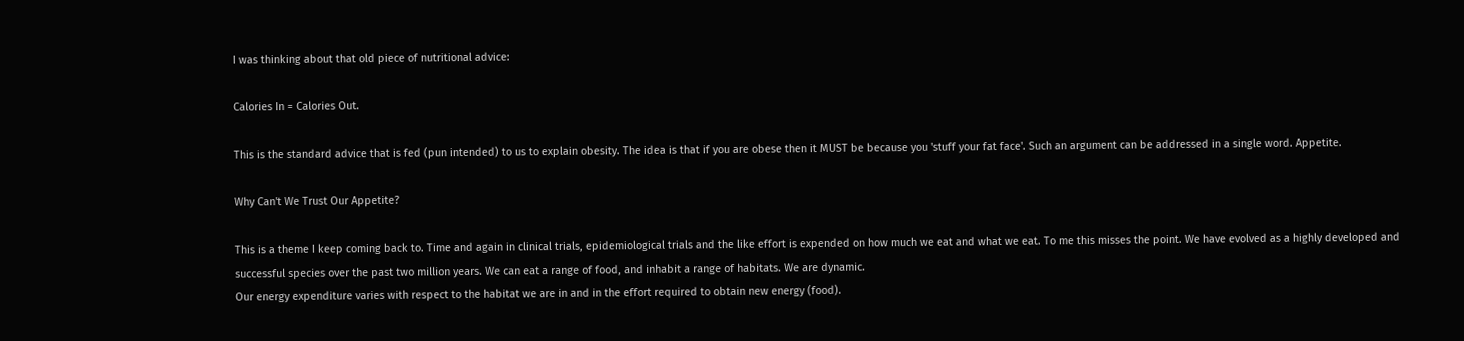I was thinking about that old piece of nutritional advice:

Calories In = Calories Out.

This is the standard advice that is fed (pun intended) to us to explain obesity. The idea is that if you are obese then it MUST be because you 'stuff your fat face'. Such an argument can be addressed in a single word. Appetite.

Why Can't We Trust Our Appetite?

This is a theme I keep coming back to. Time and again in clinical trials, epidemiological trials and the like effort is expended on how much we eat and what we eat. To me this misses the point. We have evolved as a highly developed and successful species over the past two million years. We can eat a range of food, and inhabit a range of habitats. We are dynamic.
Our energy expenditure varies with respect to the habitat we are in and in the effort required to obtain new energy (food).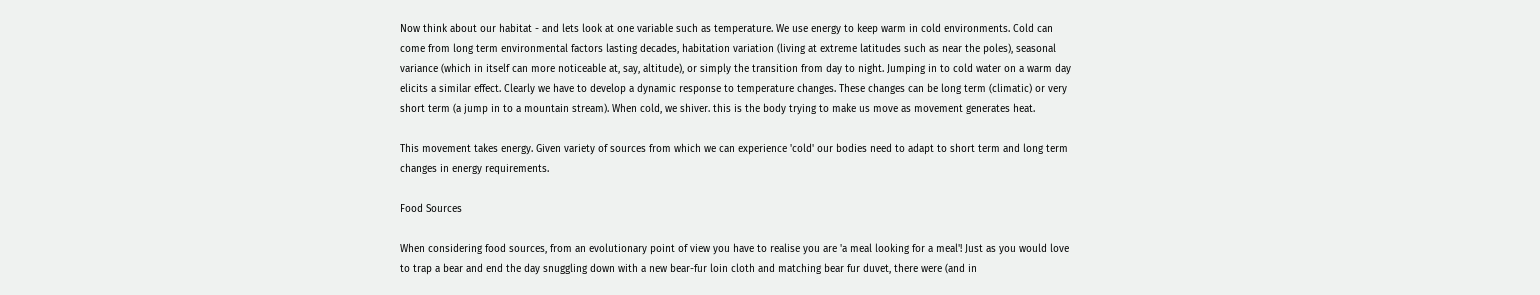Now think about our habitat - and lets look at one variable such as temperature. We use energy to keep warm in cold environments. Cold can come from long term environmental factors lasting decades, habitation variation (living at extreme latitudes such as near the poles), seasonal variance (which in itself can more noticeable at, say, altitude), or simply the transition from day to night. Jumping in to cold water on a warm day elicits a similar effect. Clearly we have to develop a dynamic response to temperature changes. These changes can be long term (climatic) or very short term (a jump in to a mountain stream). When cold, we shiver. this is the body trying to make us move as movement generates heat.

This movement takes energy. Given variety of sources from which we can experience 'cold' our bodies need to adapt to short term and long term changes in energy requirements.

Food Sources

When considering food sources, from an evolutionary point of view you have to realise you are 'a meal looking for a meal'! Just as you would love to trap a bear and end the day snuggling down with a new bear-fur loin cloth and matching bear fur duvet, there were (and in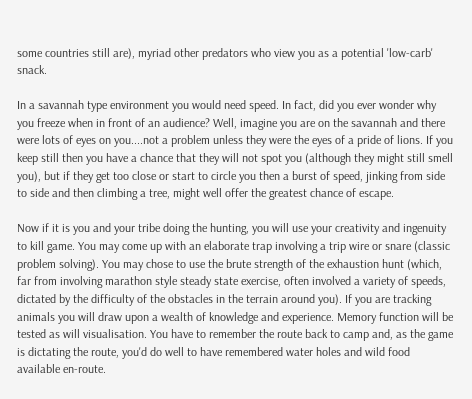some countries still are), myriad other predators who view you as a potential 'low-carb' snack.

In a savannah type environment you would need speed. In fact, did you ever wonder why you freeze when in front of an audience? Well, imagine you are on the savannah and there were lots of eyes on you....not a problem unless they were the eyes of a pride of lions. If you keep still then you have a chance that they will not spot you (although they might still smell you), but if they get too close or start to circle you then a burst of speed, jinking from side to side and then climbing a tree, might well offer the greatest chance of escape.

Now if it is you and your tribe doing the hunting, you will use your creativity and ingenuity to kill game. You may come up with an elaborate trap involving a trip wire or snare (classic problem solving). You may chose to use the brute strength of the exhaustion hunt (which, far from involving marathon style steady state exercise, often involved a variety of speeds, dictated by the difficulty of the obstacles in the terrain around you). If you are tracking animals you will draw upon a wealth of knowledge and experience. Memory function will be tested as will visualisation. You have to remember the route back to camp and, as the game is dictating the route, you'd do well to have remembered water holes and wild food available en-route.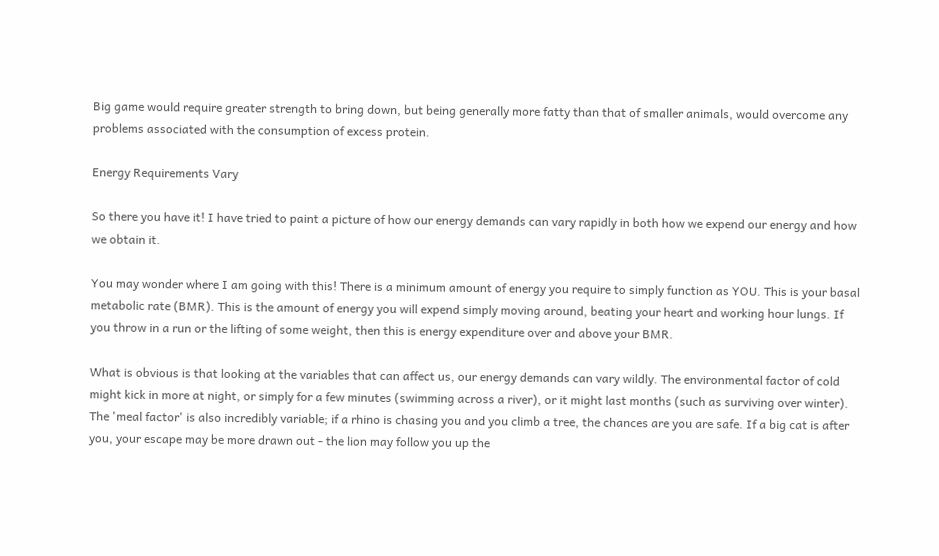Big game would require greater strength to bring down, but being generally more fatty than that of smaller animals, would overcome any problems associated with the consumption of excess protein.

Energy Requirements Vary

So there you have it! I have tried to paint a picture of how our energy demands can vary rapidly in both how we expend our energy and how we obtain it.

You may wonder where I am going with this! There is a minimum amount of energy you require to simply function as YOU. This is your basal metabolic rate (BMR). This is the amount of energy you will expend simply moving around, beating your heart and working hour lungs. If you throw in a run or the lifting of some weight, then this is energy expenditure over and above your BMR.

What is obvious is that looking at the variables that can affect us, our energy demands can vary wildly. The environmental factor of cold might kick in more at night, or simply for a few minutes (swimming across a river), or it might last months (such as surviving over winter). The 'meal factor' is also incredibly variable; if a rhino is chasing you and you climb a tree, the chances are you are safe. If a big cat is after you, your escape may be more drawn out - the lion may follow you up the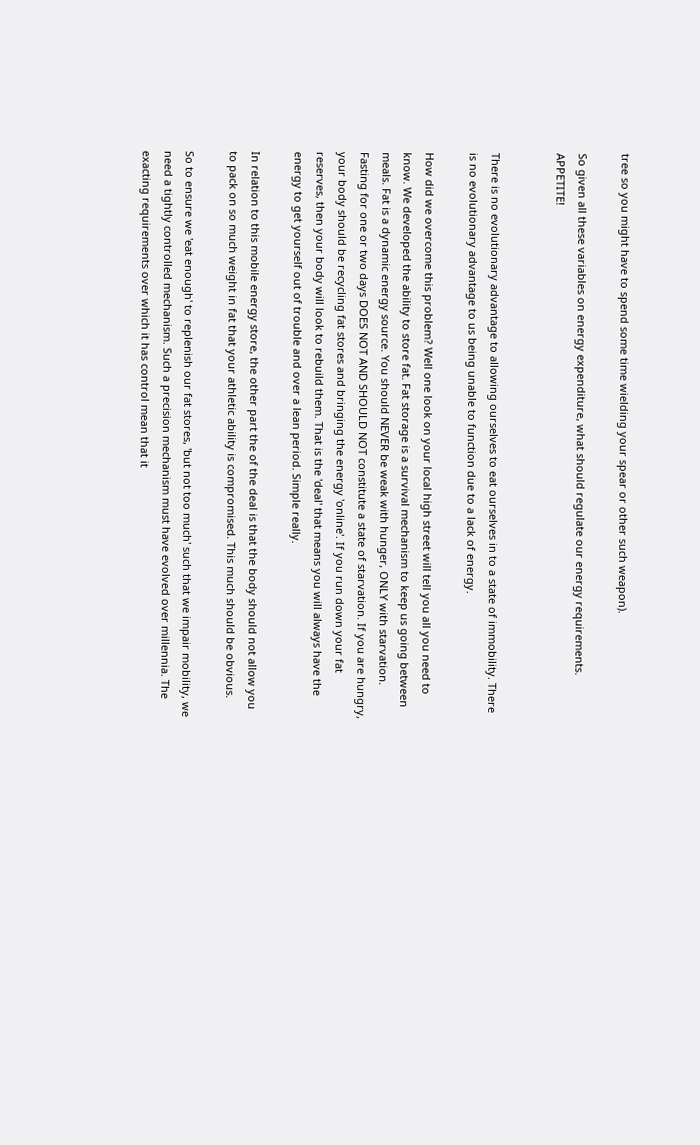tree so you might have to spend some time wielding your spear or other such weapon).

So given all these variables on energy expenditure, what should regulate our energy requirements. APPETITE!


There is no evolutionary advantage to allowing ourselves to eat ourselves in to a state of immobility. There is no evolutionary advantage to us being unable to function due to a lack of energy.

How did we overcome this problem? Well one look on your local high street will tell you all you need to know. We developed the ability to store fat. Fat storage is a survival mechanism to keep us going between meals. Fat is a dynamic energy source. You should NEVER be weak with hunger, ONLY with starvation. Fasting for one or two days DOES NOT AND SHOULD NOT constitute a state of starvation. If you are hungry, your body should be recycling fat stores and bringing the energy 'online'. If you run down your fat reserves, then your body will look to rebuild them. That is the 'deal' that means you will always have the energy to get yourself out of trouble and over a lean period. Simple really.

In relation to this mobile energy store, the other part the of the deal is that the body should not allow you to pack on so much weight in fat that your athletic ability is compromised. This much should be obvious.

So to ensure we 'eat enough' to replenish our fat stores, 'but not too much' such that we impair mobility, we need a tightly controlled mechanism. Such a precision mechanism must have evolved over millennia. The exacting requirements over which it has control mean that it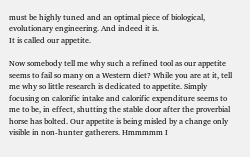must be highly tuned and an optimal piece of biological, evolutionary engineering. And indeed it is.
It is called our appetite.

Now somebody tell me why such a refined tool as our appetite seems to fail so many on a Western diet? While you are at it, tell me why so little research is dedicated to appetite. Simply focusing on calorific intake and calorific expenditure seems to me to be, in effect, shutting the stable door after the proverbial horse has bolted. Our appetite is being misled by a change only visible in non-hunter gatherers. Hmmmmm I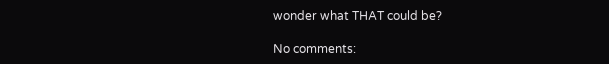wonder what THAT could be?

No comments: